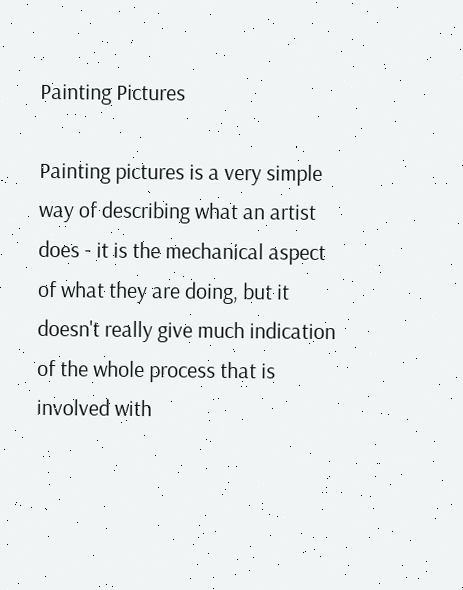Painting Pictures

Painting pictures is a very simple way of describing what an artist does - it is the mechanical aspect of what they are doing, but it doesn't really give much indication of the whole process that is involved with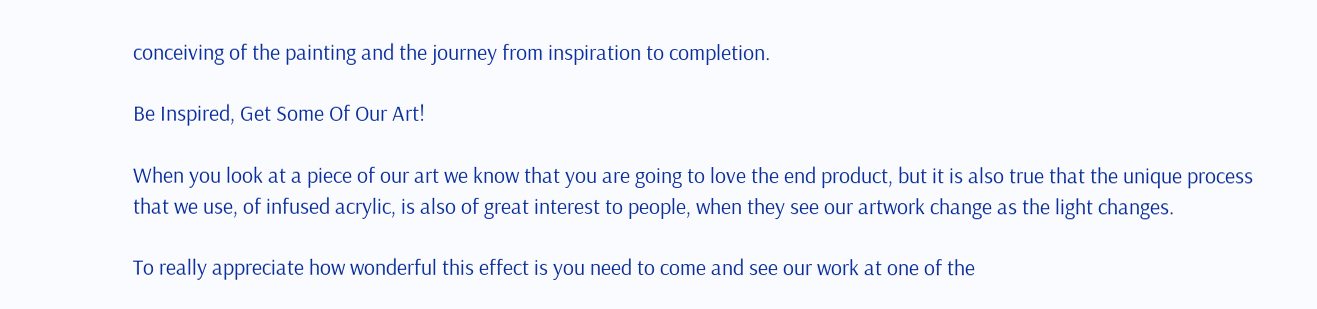conceiving of the painting and the journey from inspiration to completion.

Be Inspired, Get Some Of Our Art!

When you look at a piece of our art we know that you are going to love the end product, but it is also true that the unique process that we use, of infused acrylic, is also of great interest to people, when they see our artwork change as the light changes.

To really appreciate how wonderful this effect is you need to come and see our work at one of the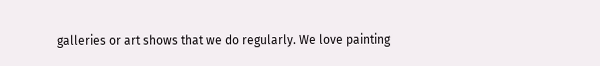galleries or art shows that we do regularly. We love painting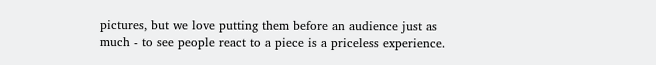pictures, but we love putting them before an audience just as much - to see people react to a piece is a priceless experience.